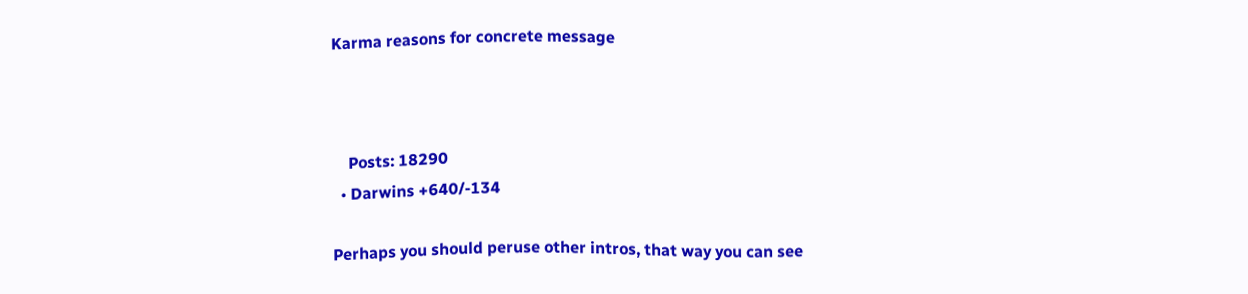Karma reasons for concrete message



    Posts: 18290
  • Darwins +640/-134

Perhaps you should peruse other intros, that way you can see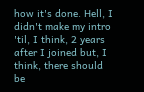how it's done. Hell, I didn't make my intro 'til, I think, 2 years after I joined but, I think, there should be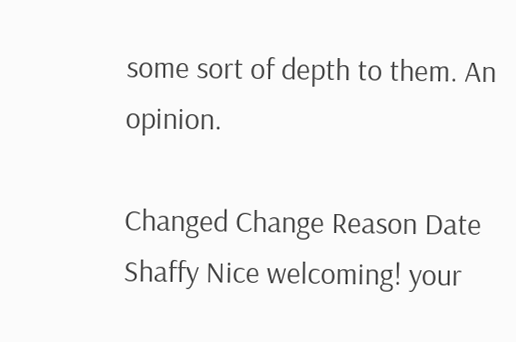some sort of depth to them. An opinion.

Changed Change Reason Date
Shaffy Nice welcoming! your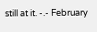still at it. -.- February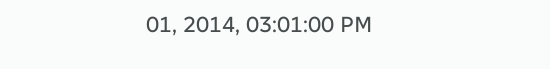01, 2014, 03:01:00 PM